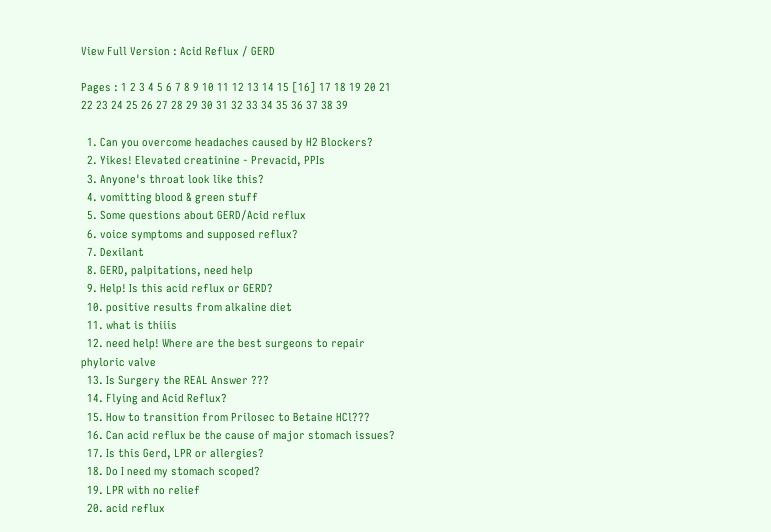View Full Version : Acid Reflux / GERD

Pages : 1 2 3 4 5 6 7 8 9 10 11 12 13 14 15 [16] 17 18 19 20 21 22 23 24 25 26 27 28 29 30 31 32 33 34 35 36 37 38 39

  1. Can you overcome headaches caused by H2 Blockers?
  2. Yikes! Elevated creatinine - Prevacid, PPIs
  3. Anyone's throat look like this?
  4. vomitting blood & green stuff
  5. Some questions about GERD/Acid reflux
  6. voice symptoms and supposed reflux?
  7. Dexilant
  8. GERD, palpitations, need help
  9. Help! Is this acid reflux or GERD?
  10. positive results from alkaline diet
  11. what is thiiis
  12. need help! Where are the best surgeons to repair phyloric valve
  13. Is Surgery the REAL Answer ???
  14. Flying and Acid Reflux?
  15. How to transition from Prilosec to Betaine HCl???
  16. Can acid reflux be the cause of major stomach issues?
  17. Is this Gerd, LPR or allergies?
  18. Do I need my stomach scoped?
  19. LPR with no relief
  20. acid reflux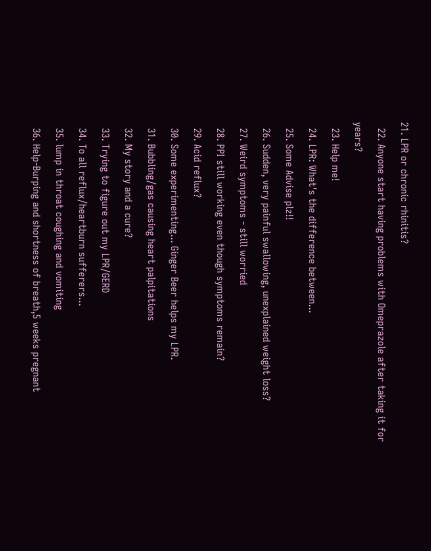21. LPR or chronic rhinitis?
  22. Anyone start having problems with Omeprazole after taking it for years?
  23. Help me!
  24. LPR: What's the difference between...
  25. Some Advise plz!!
  26. Sudden, very painful swallowing, unexplained weight loss?
  27. Weird symptoms - still worried
  28. PPI still working even though symptoms remain?
  29. Acid reflux?
  30. Some experimenting... Ginger Beer helps my LPR.
  31. Bubbling/gas causing heart palpitations
  32. My story and a cure?
  33. Trying to figure out my LPR/GERD
  34. To all reflux/heartburn sufferers...
  35. lump in throat coughing and vomiting
  36. Help-Burping and shortness of breath,5 weeks pregnant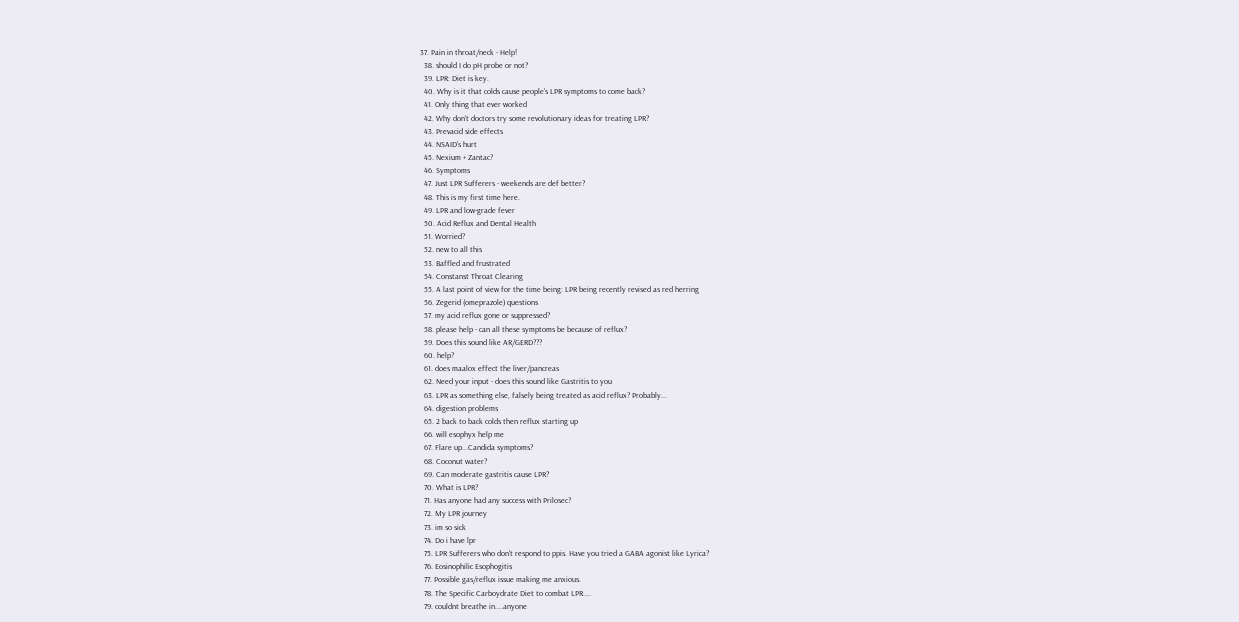37. Pain in throat/neck - Help!
  38. should I do pH probe or not?
  39. LPR: Diet is key.
  40. Why is it that colds cause people's LPR symptoms to come back?
  41. Only thing that ever worked
  42. Why don't doctors try some revolutionary ideas for treating LPR?
  43. Prevacid side effects
  44. NSAID's hurt
  45. Nexium + Zantac?
  46. Symptoms
  47. Just LPR Sufferers - weekends are def better?
  48. This is my first time here.
  49. LPR and low-grade fever
  50. Acid Reflux and Dental Health
  51. Worried?
  52. new to all this
  53. Baffled and frustrated
  54. Constanst Throat Clearing
  55. A last point of view for the time being: LPR being recently revised as red herring
  56. Zegerid (omeprazole) questions
  57. my acid reflux gone or suppressed?
  58. please help - can all these symptoms be because of reflux?
  59. Does this sound like AR/GERD???
  60. help?
  61. does maalox effect the liver/pancreas
  62. Need your input - does this sound like Gastritis to you
  63. LPR as something else, falsely being treated as acid reflux? Probably...
  64. digestion problems
  65. 2 back to back colds then reflux starting up
  66. will esophyx help me
  67. Flare up...Candida symptoms?
  68. Coconut water?
  69. Can moderate gastritis cause LPR?
  70. What is LPR?
  71. Has anyone had any success with Prilosec?
  72. My LPR journey
  73. im so sick
  74. Do i have lpr
  75. LPR Sufferers who don't respond to ppis. Have you tried a GABA agonist like Lyrica?
  76. Eosinophilic Esophogitis
  77. Possible gas/reflux issue making me anxious.
  78. The Specific Carboydrate Diet to combat LPR....
  79. couldnt breathe in....anyone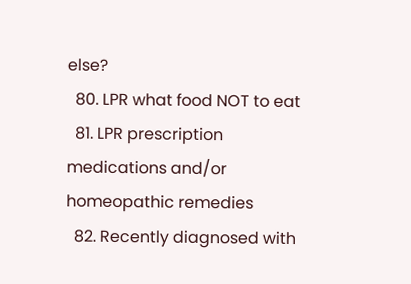else?
  80. LPR what food NOT to eat
  81. LPR prescription medications and/or homeopathic remedies
  82. Recently diagnosed with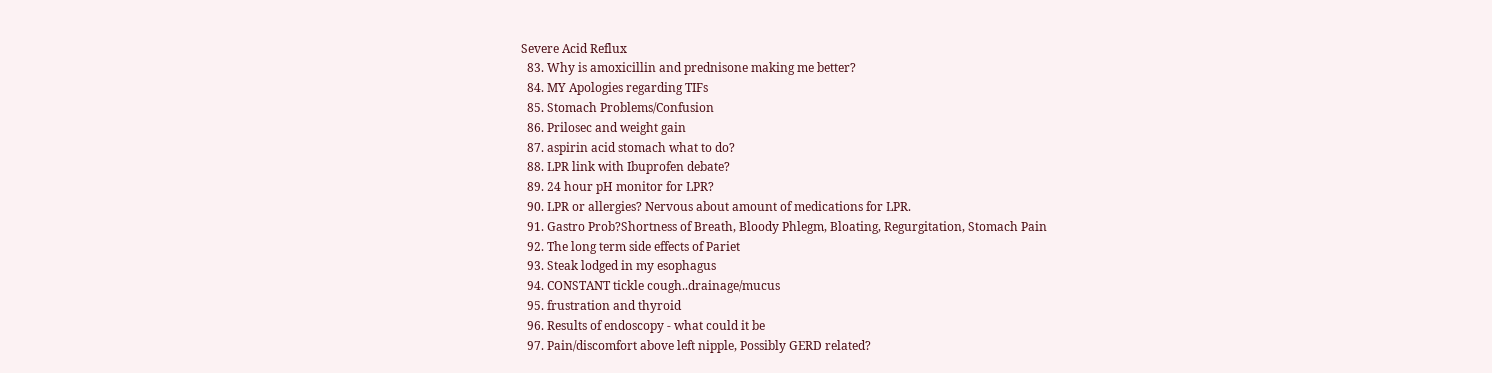Severe Acid Reflux
  83. Why is amoxicillin and prednisone making me better?
  84. MY Apologies regarding TIFs
  85. Stomach Problems/Confusion
  86. Prilosec and weight gain
  87. aspirin acid stomach what to do?
  88. LPR link with Ibuprofen debate?
  89. 24 hour pH monitor for LPR?
  90. LPR or allergies? Nervous about amount of medications for LPR.
  91. Gastro Prob?Shortness of Breath, Bloody Phlegm, Bloating, Regurgitation, Stomach Pain
  92. The long term side effects of Pariet
  93. Steak lodged in my esophagus
  94. CONSTANT tickle cough..drainage/mucus
  95. frustration and thyroid
  96. Results of endoscopy - what could it be
  97. Pain/discomfort above left nipple, Possibly GERD related?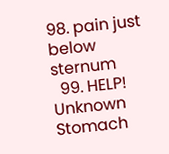98. pain just below sternum
  99. HELP! Unknown Stomach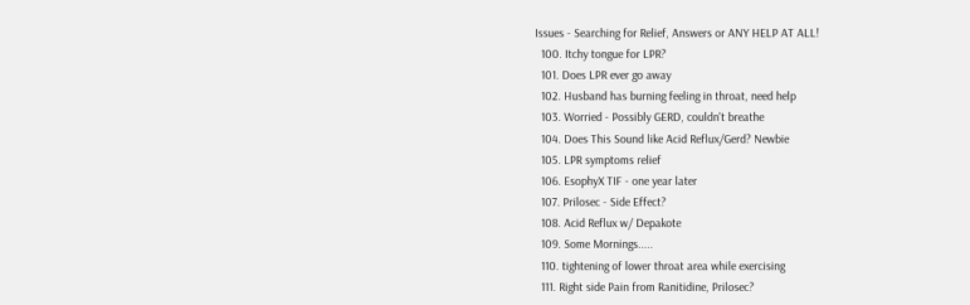Issues - Searching for Relief, Answers or ANY HELP AT ALL!
  100. Itchy tongue for LPR?
  101. Does LPR ever go away
  102. Husband has burning feeling in throat, need help
  103. Worried - Possibly GERD, couldn't breathe
  104. Does This Sound like Acid Reflux/Gerd? Newbie
  105. LPR symptoms relief
  106. EsophyX TIF - one year later
  107. Prilosec - Side Effect?
  108. Acid Reflux w/ Depakote
  109. Some Mornings.....
  110. tightening of lower throat area while exercising
  111. Right side Pain from Ranitidine, Prilosec?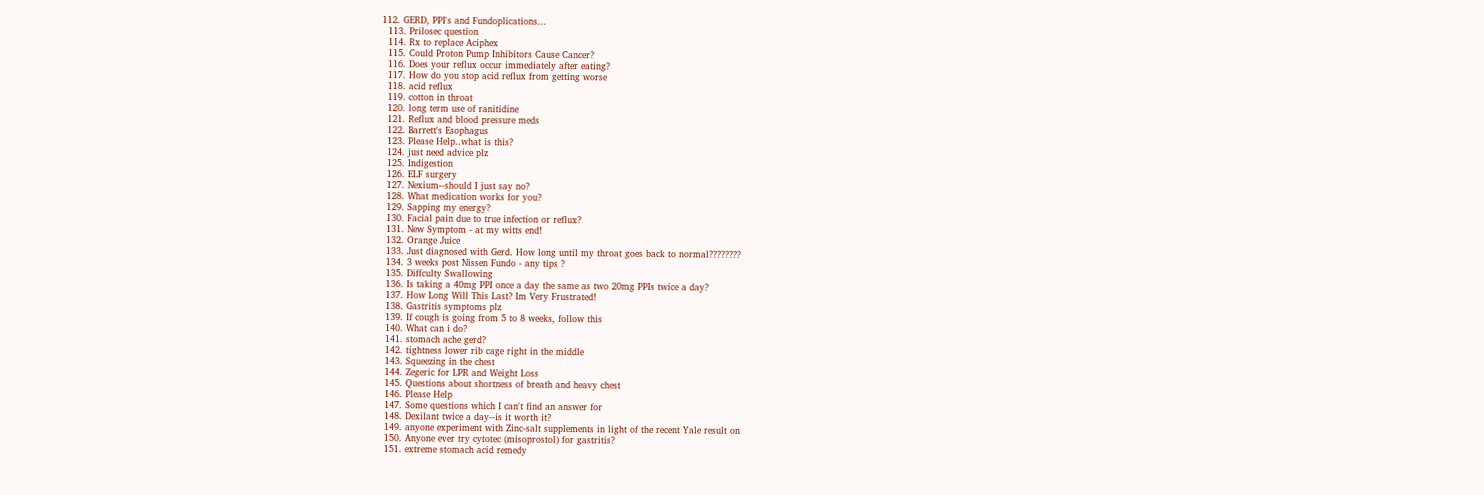112. GERD, PPI's and Fundoplications...
  113. Prilosec question
  114. Rx to replace Aciphex
  115. Could Proton Pump Inhibitors Cause Cancer?
  116. Does your reflux occur immediately after eating?
  117. How do you stop acid reflux from getting worse
  118. acid reflux
  119. cotton in throat
  120. long term use of ranitidine
  121. Reflux and blood pressure meds
  122. Barrett's Esophagus
  123. Please Help..what is this?
  124. just need advice plz
  125. Indigestion
  126. ELF surgery
  127. Nexium--should I just say no?
  128. What medication works for you?
  129. Sapping my energy?
  130. Facial pain due to true infection or reflux?
  131. New Symptom - at my witts end!
  132. Orange Juice
  133. Just diagnosed with Gerd. How long until my throat goes back to normal????????
  134. 3 weeks post Nissen Fundo - any tips ?
  135. Diffculty Swallowing
  136. Is taking a 40mg PPI once a day the same as two 20mg PPIs twice a day?
  137. How Long Will This Last? Im Very Frustrated!
  138. Gastritis symptoms plz
  139. If cough is going from 5 to 8 weeks, follow this
  140. What can i do?
  141. stomach ache gerd?
  142. tightness lower rib cage right in the middle
  143. Squeezing in the chest
  144. Zegeric for LPR and Weight Loss
  145. Questions about shortness of breath and heavy chest
  146. Please Help
  147. Some questions which I can't find an answer for
  148. Dexilant twice a day--is it worth it?
  149. anyone experiment with Zinc-salt supplements in light of the recent Yale result on
  150. Anyone ever try cytotec (misoprostol) for gastritis?
  151. extreme stomach acid remedy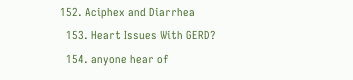152. Aciphex and Diarrhea
  153. Heart Issues With GERD?
  154. anyone hear of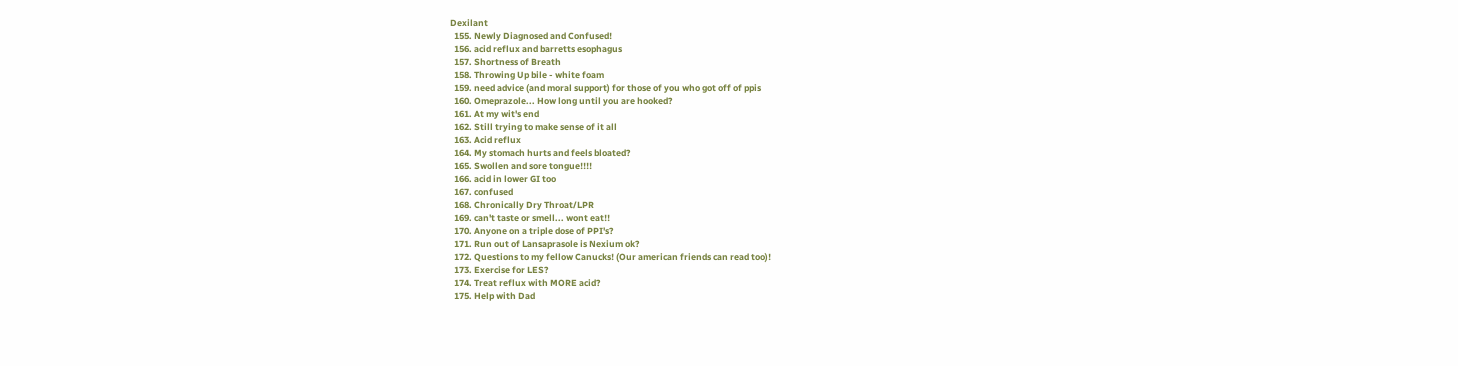Dexilant
  155. Newly Diagnosed and Confused!
  156. acid reflux and barretts esophagus
  157. Shortness of Breath
  158. Throwing Up bile - white foam
  159. need advice (and moral support) for those of you who got off of ppis
  160. Omeprazole... How long until you are hooked?
  161. At my wit's end
  162. Still trying to make sense of it all
  163. Acid reflux
  164. My stomach hurts and feels bloated?
  165. Swollen and sore tongue!!!!
  166. acid in lower GI too
  167. confused
  168. Chronically Dry Throat/LPR
  169. can't taste or smell... wont eat!!
  170. Anyone on a triple dose of PPI's?
  171. Run out of Lansaprasole is Nexium ok?
  172. Questions to my fellow Canucks! (Our american friends can read too)!
  173. Exercise for LES?
  174. Treat reflux with MORE acid?
  175. Help with Dad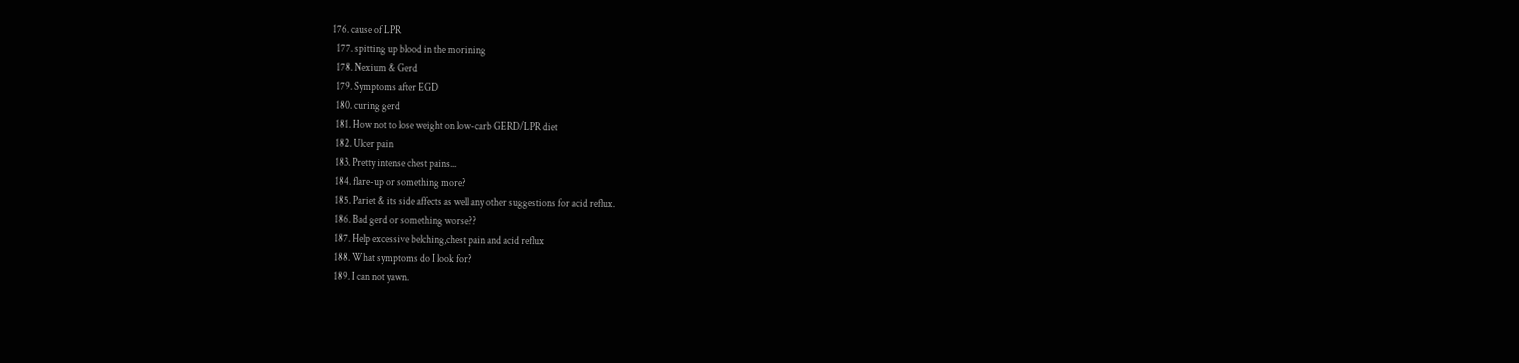176. cause of LPR
  177. spitting up blood in the morining
  178. Nexium & Gerd
  179. Symptoms after EGD
  180. curing gerd
  181. How not to lose weight on low-carb GERD/LPR diet
  182. Ulcer pain
  183. Pretty intense chest pains...
  184. flare-up or something more?
  185. Pariet & its side affects as well any other suggestions for acid reflux.
  186. Bad gerd or something worse??
  187. Help excessive belching,chest pain and acid reflux
  188. What symptoms do I look for?
  189. I can not yawn.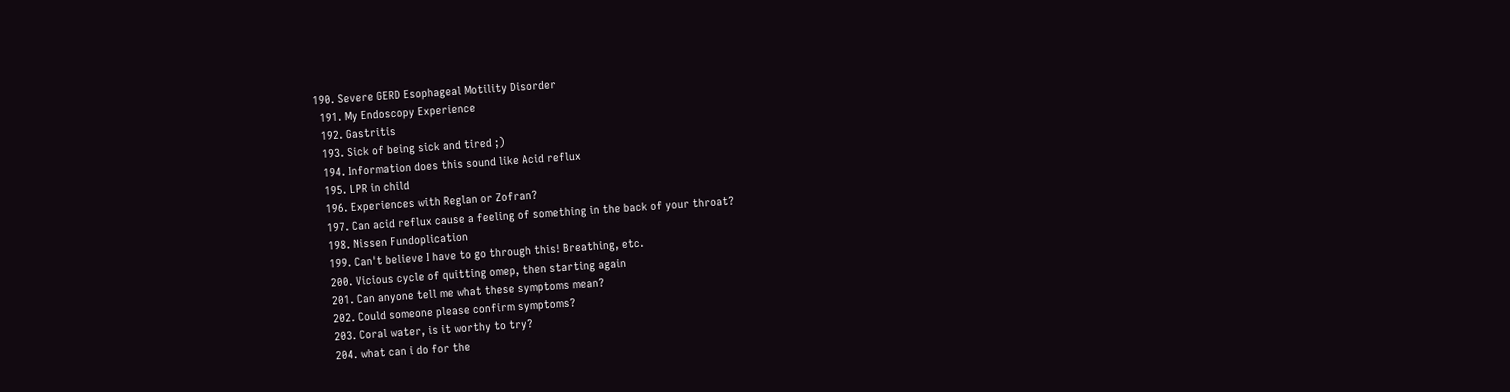190. Severe GERD Esophageal Motility Disorder
  191. My Endoscopy Experience
  192. Gastritis
  193. Sick of being sick and tired ;)
  194. Information does this sound like Acid reflux
  195. LPR in child
  196. Experiences with Reglan or Zofran?
  197. Can acid reflux cause a feeling of something in the back of your throat?
  198. Nissen Fundoplication
  199. Can't believe I have to go through this! Breathing, etc.
  200. Vicious cycle of quitting omep, then starting again
  201. Can anyone tell me what these symptoms mean?
  202. Could someone please confirm symptoms?
  203. Coral water, is it worthy to try?
  204. what can i do for the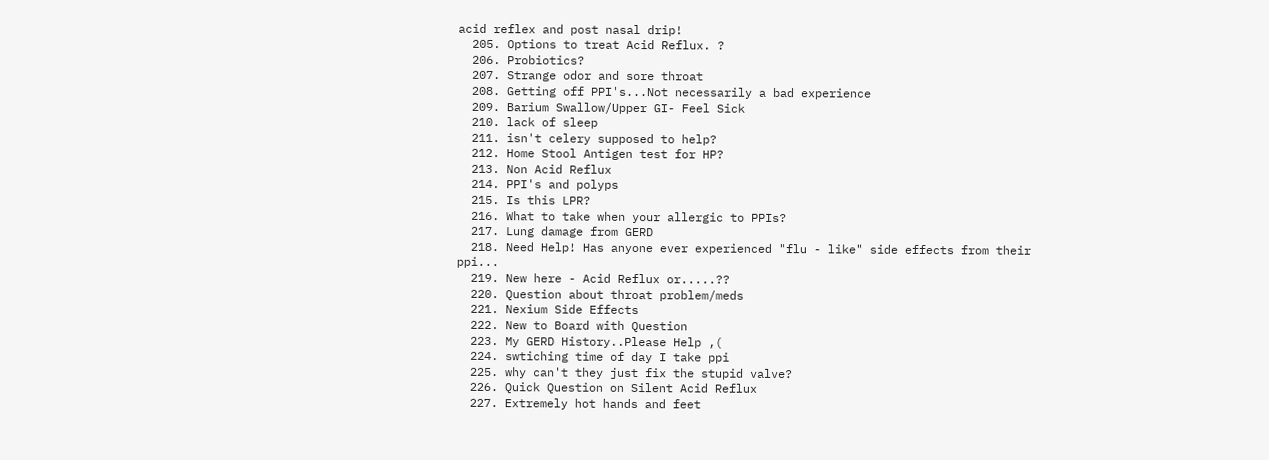acid reflex and post nasal drip!
  205. Options to treat Acid Reflux. ?
  206. Probiotics?
  207. Strange odor and sore throat
  208. Getting off PPI's...Not necessarily a bad experience
  209. Barium Swallow/Upper GI- Feel Sick
  210. lack of sleep
  211. isn't celery supposed to help?
  212. Home Stool Antigen test for HP?
  213. Non Acid Reflux
  214. PPI's and polyps
  215. Is this LPR?
  216. What to take when your allergic to PPIs?
  217. Lung damage from GERD
  218. Need Help! Has anyone ever experienced "flu - like" side effects from their ppi...
  219. New here - Acid Reflux or.....??
  220. Question about throat problem/meds
  221. Nexium Side Effects
  222. New to Board with Question
  223. My GERD History..Please Help ,(
  224. swtiching time of day I take ppi
  225. why can't they just fix the stupid valve?
  226. Quick Question on Silent Acid Reflux
  227. Extremely hot hands and feet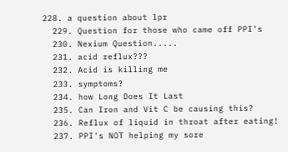228. a question about lpr
  229. Question for those who came off PPI's
  230. Nexium Question.....
  231. acid reflux???
  232. Acid is killing me
  233. symptoms?
  234. how Long Does It Last
  235. Can Iron and Vit C be causing this?
  236. Reflux of liquid in throat after eating!
  237. PPI's NOT helping my sore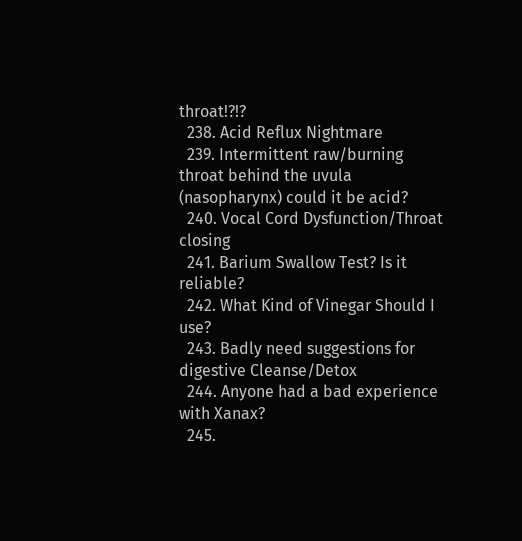throat!?!?
  238. Acid Reflux Nightmare
  239. Intermittent raw/burning throat behind the uvula (nasopharynx) could it be acid?
  240. Vocal Cord Dysfunction/Throat closing
  241. Barium Swallow Test? Is it reliable?
  242. What Kind of Vinegar Should I use?
  243. Badly need suggestions for digestive Cleanse/Detox
  244. Anyone had a bad experience with Xanax?
  245.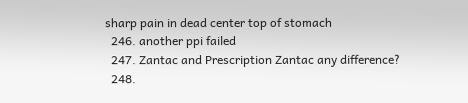sharp pain in dead center top of stomach
  246. another ppi failed
  247. Zantac and Prescription Zantac any difference?
  248.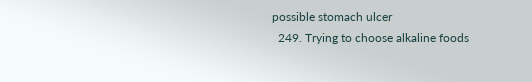possible stomach ulcer
  249. Trying to choose alkaline foods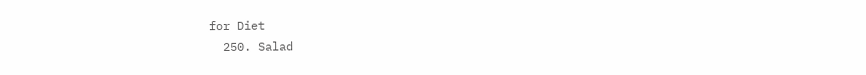for Diet
  250. Salad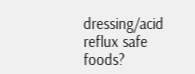dressing/acid reflux safe foods?